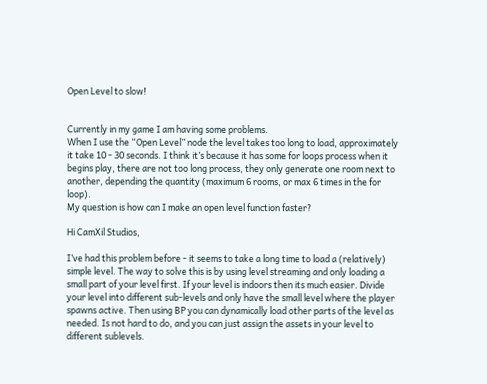Open Level to slow!


Currently in my game I am having some problems.
When I use the “Open Level” node the level takes too long to load, approximately it take 10 - 30 seconds. I think it’s because it has some for loops process when it begins play, there are not too long process, they only generate one room next to another, depending the quantity (maximum 6 rooms, or max 6 times in the for loop).
My question is how can I make an open level function faster?

Hi CamXil Studios,

I’ve had this problem before - it seems to take a long time to load a (relatively) simple level. The way to solve this is by using level streaming and only loading a small part of your level first. If your level is indoors then its much easier. Divide your level into different sub-levels and only have the small level where the player spawns active. Then using BP you can dynamically load other parts of the level as needed. Is not hard to do, and you can just assign the assets in your level to different sublevels.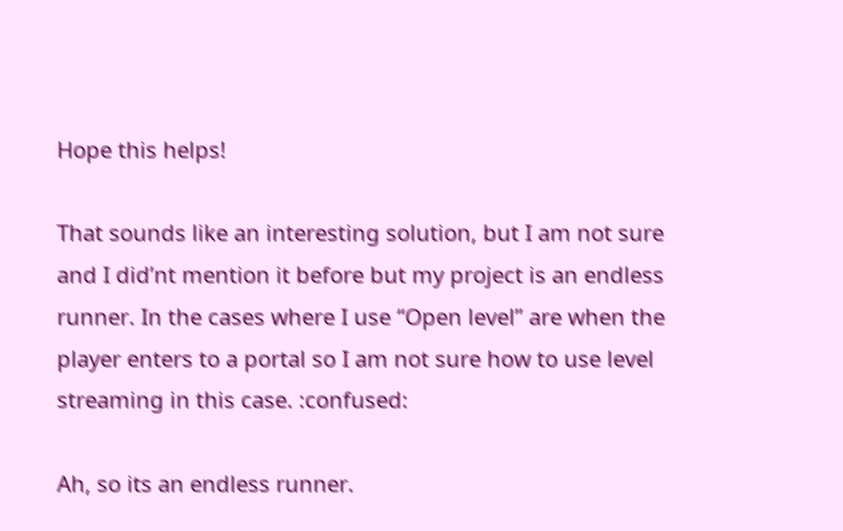Hope this helps!

That sounds like an interesting solution, but I am not sure and I did’nt mention it before but my project is an endless runner. In the cases where I use “Open level” are when the player enters to a portal so I am not sure how to use level streaming in this case. :confused:

Ah, so its an endless runner.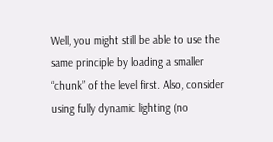Well, you might still be able to use the same principle by loading a smaller “chunk” of the level first. Also, consider using fully dynamic lighting (no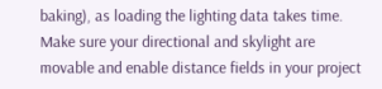baking), as loading the lighting data takes time. Make sure your directional and skylight are movable and enable distance fields in your project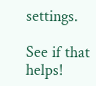settings.

See if that helps!